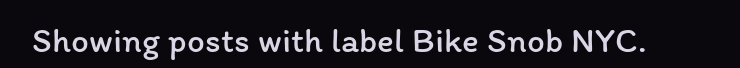Showing posts with label Bike Snob NYC.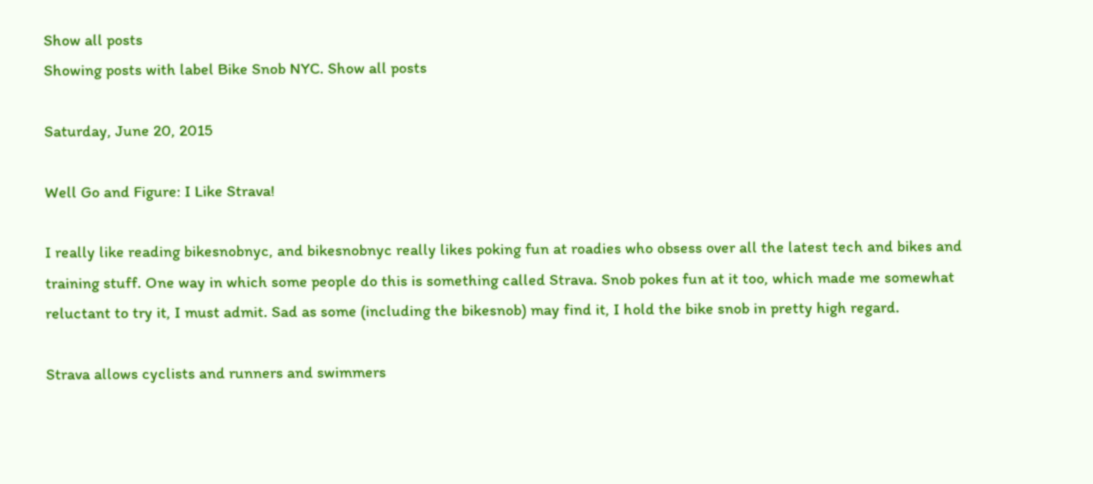Show all posts
Showing posts with label Bike Snob NYC. Show all posts

Saturday, June 20, 2015

Well Go and Figure: I Like Strava!

I really like reading bikesnobnyc, and bikesnobnyc really likes poking fun at roadies who obsess over all the latest tech and bikes and training stuff. One way in which some people do this is something called Strava. Snob pokes fun at it too, which made me somewhat reluctant to try it, I must admit. Sad as some (including the bikesnob) may find it, I hold the bike snob in pretty high regard.

Strava allows cyclists and runners and swimmers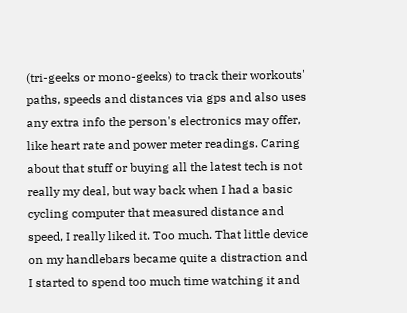(tri-geeks or mono-geeks) to track their workouts' paths, speeds and distances via gps and also uses any extra info the person's electronics may offer, like heart rate and power meter readings. Caring about that stuff or buying all the latest tech is not really my deal, but way back when I had a basic cycling computer that measured distance and speed, I really liked it. Too much. That little device on my handlebars became quite a distraction and I started to spend too much time watching it and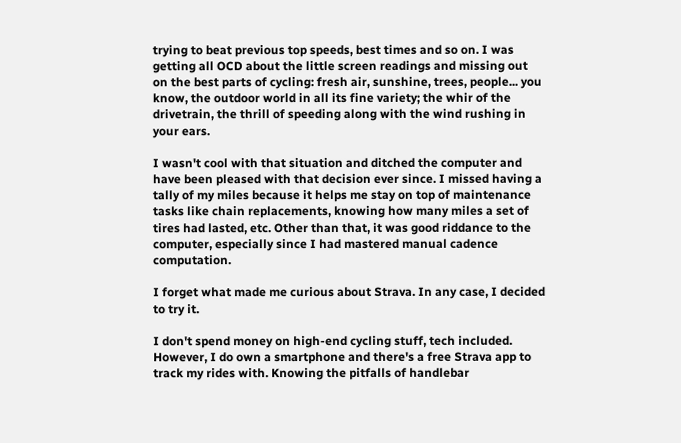trying to beat previous top speeds, best times and so on. I was getting all OCD about the little screen readings and missing out on the best parts of cycling: fresh air, sunshine, trees, people... you know, the outdoor world in all its fine variety; the whir of the drivetrain, the thrill of speeding along with the wind rushing in your ears.

I wasn't cool with that situation and ditched the computer and have been pleased with that decision ever since. I missed having a tally of my miles because it helps me stay on top of maintenance tasks like chain replacements, knowing how many miles a set of tires had lasted, etc. Other than that, it was good riddance to the computer, especially since I had mastered manual cadence computation.

I forget what made me curious about Strava. In any case, I decided to try it.

I don't spend money on high-end cycling stuff, tech included. However, I do own a smartphone and there's a free Strava app to track my rides with. Knowing the pitfalls of handlebar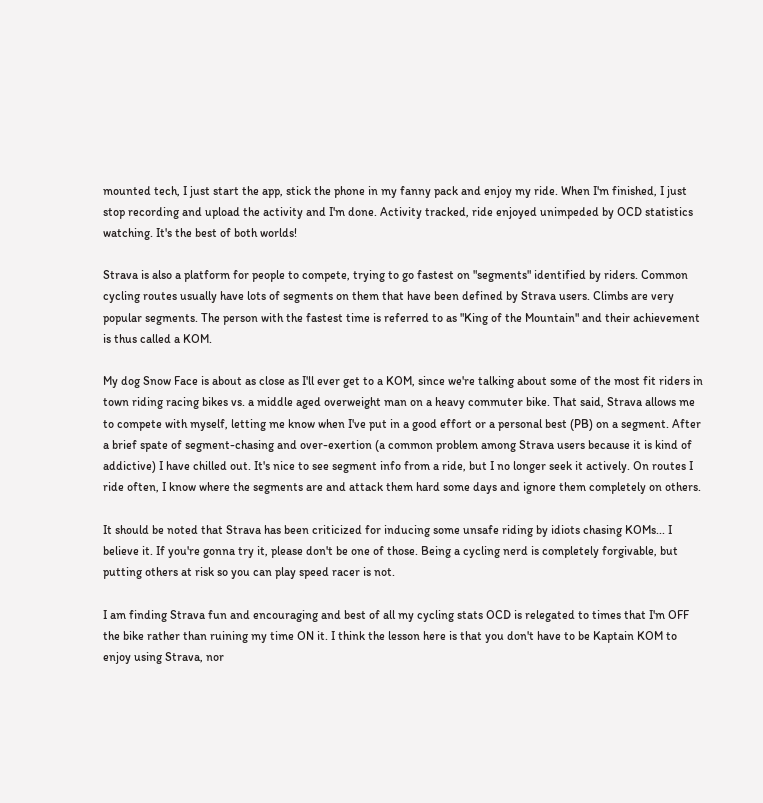mounted tech, I just start the app, stick the phone in my fanny pack and enjoy my ride. When I'm finished, I just stop recording and upload the activity and I'm done. Activity tracked, ride enjoyed unimpeded by OCD statistics watching. It's the best of both worlds!

Strava is also a platform for people to compete, trying to go fastest on "segments" identified by riders. Common cycling routes usually have lots of segments on them that have been defined by Strava users. Climbs are very popular segments. The person with the fastest time is referred to as "King of the Mountain" and their achievement is thus called a KOM.

My dog Snow Face is about as close as I'll ever get to a KOM, since we're talking about some of the most fit riders in town riding racing bikes vs. a middle aged overweight man on a heavy commuter bike. That said, Strava allows me to compete with myself, letting me know when I've put in a good effort or a personal best (PB) on a segment. After a brief spate of segment-chasing and over-exertion (a common problem among Strava users because it is kind of addictive) I have chilled out. It's nice to see segment info from a ride, but I no longer seek it actively. On routes I ride often, I know where the segments are and attack them hard some days and ignore them completely on others.

It should be noted that Strava has been criticized for inducing some unsafe riding by idiots chasing KOMs... I believe it. If you're gonna try it, please don't be one of those. Being a cycling nerd is completely forgivable, but putting others at risk so you can play speed racer is not.

I am finding Strava fun and encouraging and best of all my cycling stats OCD is relegated to times that I'm OFF the bike rather than ruining my time ON it. I think the lesson here is that you don't have to be Kaptain KOM to enjoy using Strava, nor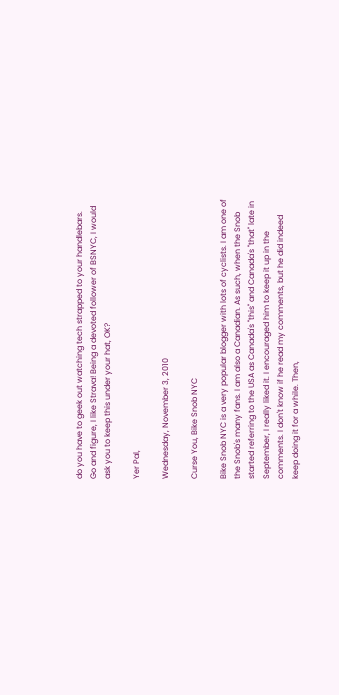do you have to geek out watching tech strapped to your handlebars. Go and figure, I like Strava! Being a devoted follower of BSNYC, I would ask you to keep this under your hat, OK?

Yer Pal,

Wednesday, November 3, 2010

Curse You, Bike Snob NYC

Bike Snob NYC is a very popular blogger with lots of cyclists. I am one of the Snob's many fans. I am also a Canadian. As such, when the Snob started referring to the USA as Canada's "this" and Canada's "that" late in September, I really liked it. I encouraged him to keep it up in the comments. I don't know if he read my comments, but he did indeed keep doing it for a while. Then,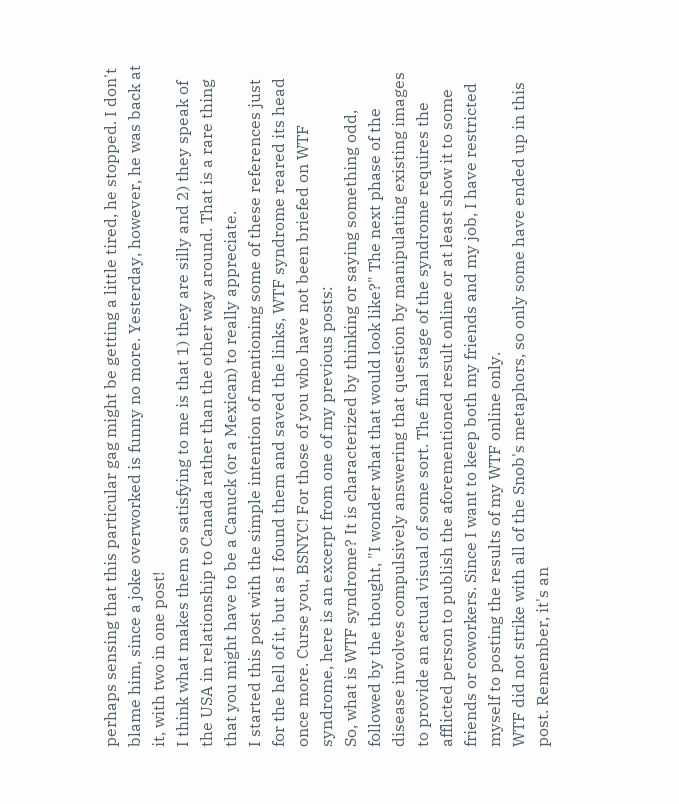perhaps sensing that this particular gag might be getting a little tired, he stopped. I don't blame him, since a joke overworked is funny no more. Yesterday, however, he was back at it, with two in one post!
I think what makes them so satisfying to me is that 1) they are silly and 2) they speak of the USA in relationship to Canada rather than the other way around. That is a rare thing that you might have to be a Canuck (or a Mexican) to really appreciate.
I started this post with the simple intention of mentioning some of these references just for the hell of it, but as I found them and saved the links, WTF syndrome reared its head once more. Curse you, BSNYC! For those of you who have not been briefed on WTF syndrome, here is an excerpt from one of my previous posts:
So, what is WTF syndrome? It is characterized by thinking or saying something odd, followed by the thought, "I wonder what that would look like?" The next phase of the disease involves compulsively answering that question by manipulating existing images to provide an actual visual of some sort. The final stage of the syndrome requires the afflicted person to publish the aforementioned result online or at least show it to some friends or coworkers. Since I want to keep both my friends and my job, I have restricted myself to posting the results of my WTF online only.
WTF did not strike with all of the Snob's metaphors, so only some have ended up in this post. Remember, it's an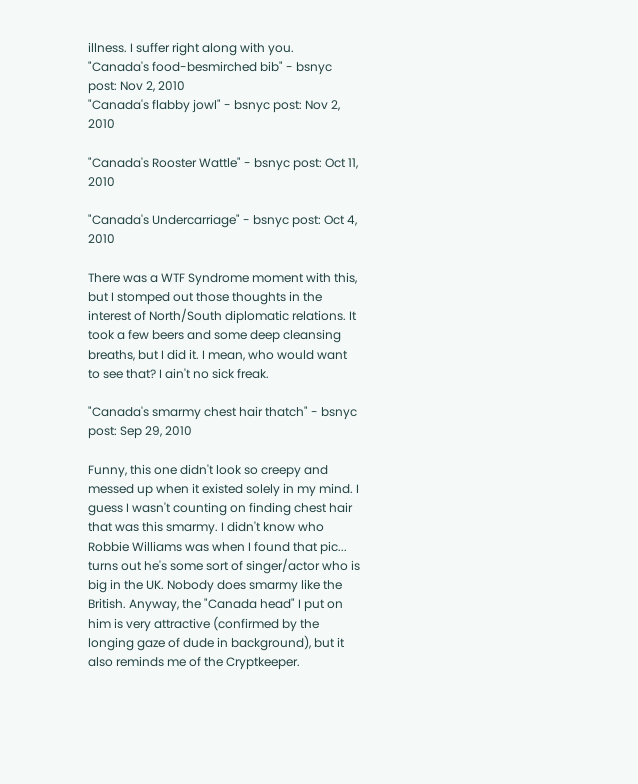illness. I suffer right along with you.
"Canada's food-besmirched bib" - bsnyc post: Nov 2, 2010
"Canada's flabby jowl" - bsnyc post: Nov 2, 2010

"Canada's Rooster Wattle" - bsnyc post: Oct 11, 2010

"Canada's Undercarriage" - bsnyc post: Oct 4, 2010

There was a WTF Syndrome moment with this, but I stomped out those thoughts in the interest of North/South diplomatic relations. It took a few beers and some deep cleansing breaths, but I did it. I mean, who would want to see that? I ain't no sick freak.

"Canada's smarmy chest hair thatch" - bsnyc post: Sep 29, 2010

Funny, this one didn't look so creepy and messed up when it existed solely in my mind. I guess I wasn't counting on finding chest hair that was this smarmy. I didn't know who Robbie Williams was when I found that pic... turns out he's some sort of singer/actor who is big in the UK. Nobody does smarmy like the British. Anyway, the "Canada head" I put on him is very attractive (confirmed by the longing gaze of dude in background), but it also reminds me of the Cryptkeeper.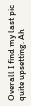Overall I find my last pic quite upsetting. Ah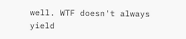well. WTF doesn't always yield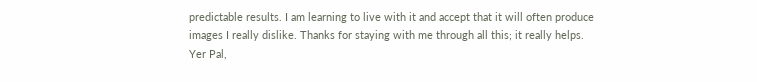predictable results. I am learning to live with it and accept that it will often produce images I really dislike. Thanks for staying with me through all this; it really helps.
Yer Pal,